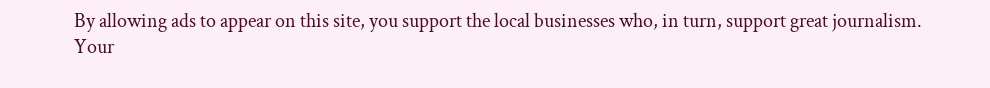By allowing ads to appear on this site, you support the local businesses who, in turn, support great journalism.
Your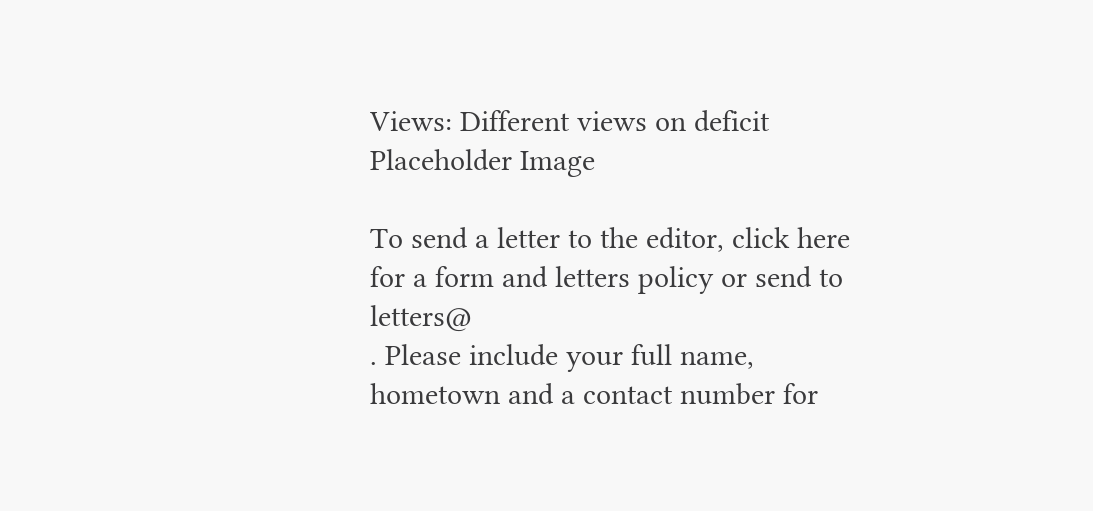Views: Different views on deficit
Placeholder Image

To send a letter to the editor, click here for a form and letters policy or send to letters@
. Please include your full name, hometown and a contact number for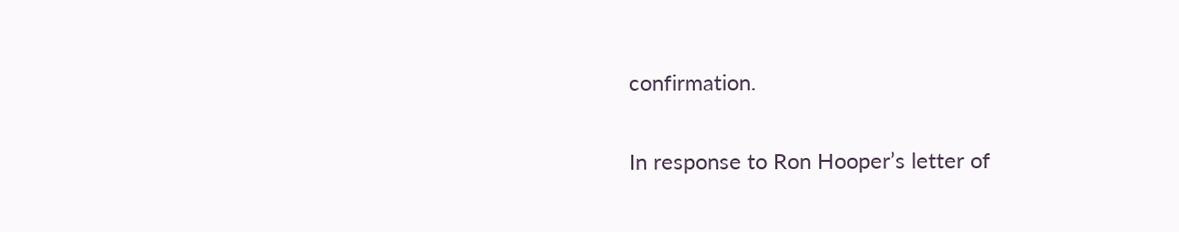confirmation.

In response to Ron Hooper’s letter of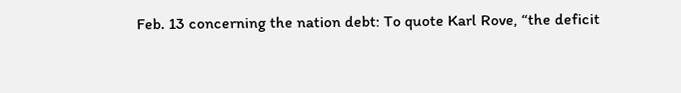Feb. 13 concerning the nation debt: To quote Karl Rove, “the deficit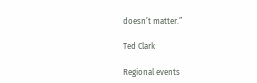doesn’t matter.”

Ted Clark

Regional events